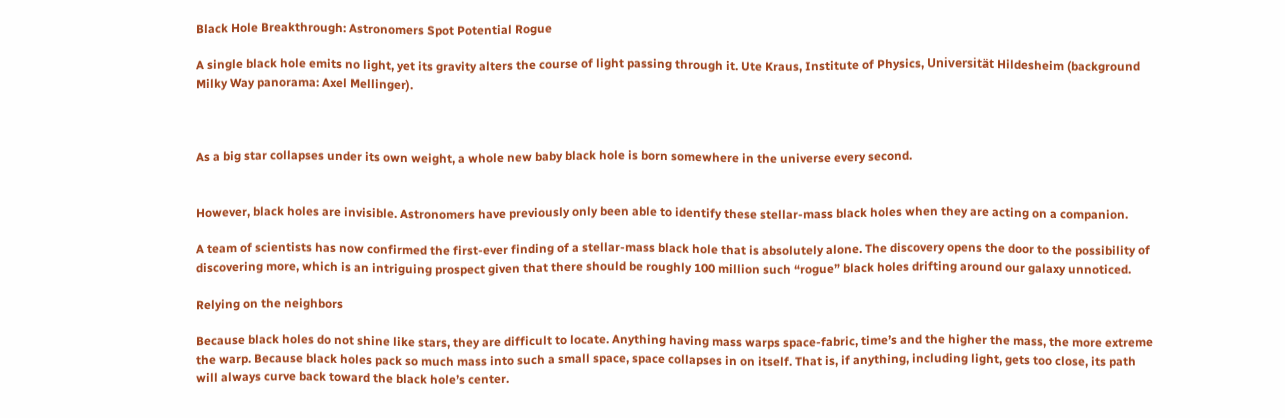Black Hole Breakthrough: Astronomers Spot Potential Rogue

A single black hole emits no light, yet its gravity alters the course of light passing through it. Ute Kraus, Institute of Physics, Universität Hildesheim (background Milky Way panorama: Axel Mellinger).



As a big star collapses under its own weight, a whole new baby black hole is born somewhere in the universe every second.


However, black holes are invisible. Astronomers have previously only been able to identify these stellar-mass black holes when they are acting on a companion.

A team of scientists has now confirmed the first-ever finding of a stellar-mass black hole that is absolutely alone. The discovery opens the door to the possibility of discovering more, which is an intriguing prospect given that there should be roughly 100 million such “rogue” black holes drifting around our galaxy unnoticed.

Relying on the neighbors

Because black holes do not shine like stars, they are difficult to locate. Anything having mass warps space-fabric, time’s and the higher the mass, the more extreme the warp. Because black holes pack so much mass into such a small space, space collapses in on itself. That is, if anything, including light, gets too close, its path will always curve back toward the black hole’s center.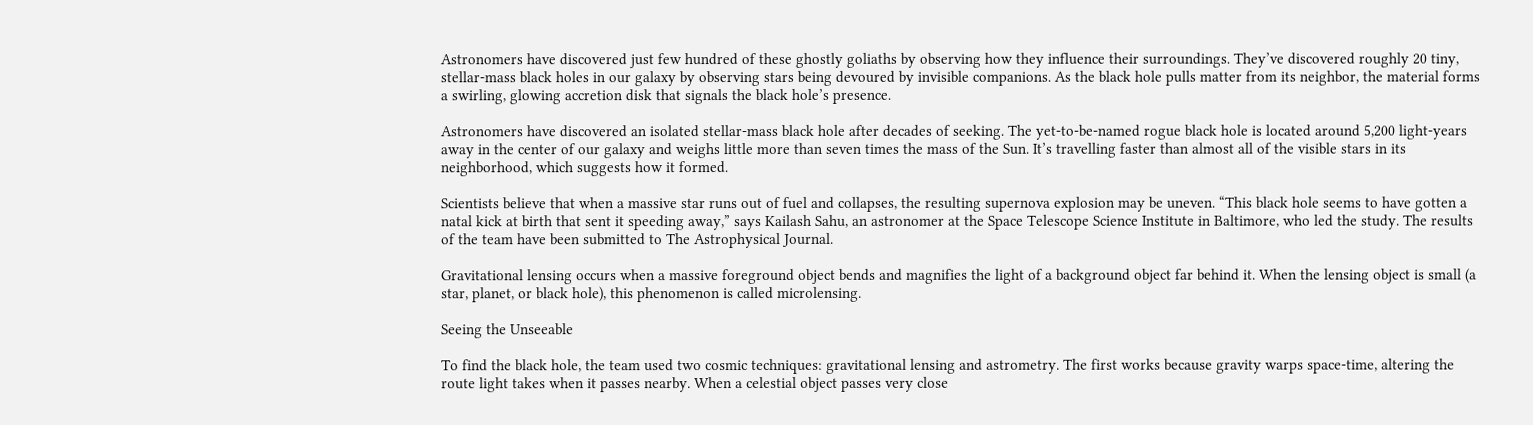Astronomers have discovered just few hundred of these ghostly goliaths by observing how they influence their surroundings. They’ve discovered roughly 20 tiny, stellar-mass black holes in our galaxy by observing stars being devoured by invisible companions. As the black hole pulls matter from its neighbor, the material forms a swirling, glowing accretion disk that signals the black hole’s presence.

Astronomers have discovered an isolated stellar-mass black hole after decades of seeking. The yet-to-be-named rogue black hole is located around 5,200 light-years away in the center of our galaxy and weighs little more than seven times the mass of the Sun. It’s travelling faster than almost all of the visible stars in its neighborhood, which suggests how it formed.

Scientists believe that when a massive star runs out of fuel and collapses, the resulting supernova explosion may be uneven. “This black hole seems to have gotten a natal kick at birth that sent it speeding away,” says Kailash Sahu, an astronomer at the Space Telescope Science Institute in Baltimore, who led the study. The results of the team have been submitted to The Astrophysical Journal.

Gravitational lensing occurs when a massive foreground object bends and magnifies the light of a background object far behind it. When the lensing object is small (a star, planet, or black hole), this phenomenon is called microlensing.

Seeing the Unseeable

To find the black hole, the team used two cosmic techniques: gravitational lensing and astrometry. The first works because gravity warps space-time, altering the route light takes when it passes nearby. When a celestial object passes very close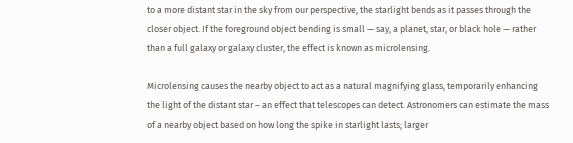to a more distant star in the sky from our perspective, the starlight bends as it passes through the closer object. If the foreground object bending is small — say, a planet, star, or black hole — rather than a full galaxy or galaxy cluster, the effect is known as microlensing.

Microlensing causes the nearby object to act as a natural magnifying glass, temporarily enhancing the light of the distant star – an effect that telescopes can detect. Astronomers can estimate the mass of a nearby object based on how long the spike in starlight lasts; larger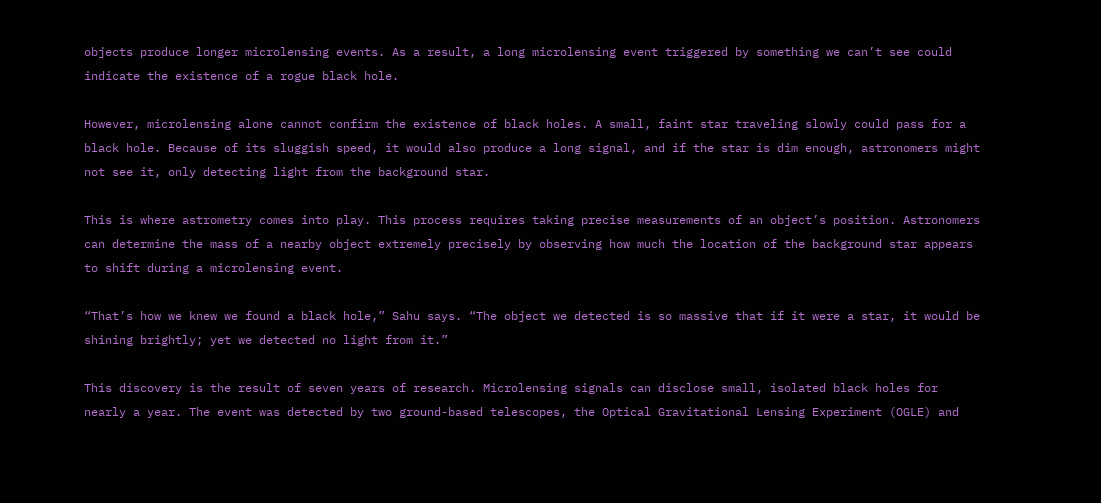objects produce longer microlensing events. As a result, a long microlensing event triggered by something we can’t see could indicate the existence of a rogue black hole.

However, microlensing alone cannot confirm the existence of black holes. A small, faint star traveling slowly could pass for a black hole. Because of its sluggish speed, it would also produce a long signal, and if the star is dim enough, astronomers might not see it, only detecting light from the background star.

This is where astrometry comes into play. This process requires taking precise measurements of an object’s position. Astronomers can determine the mass of a nearby object extremely precisely by observing how much the location of the background star appears to shift during a microlensing event.

“That’s how we knew we found a black hole,” Sahu says. “The object we detected is so massive that if it were a star, it would be shining brightly; yet we detected no light from it.”

This discovery is the result of seven years of research. Microlensing signals can disclose small, isolated black holes for nearly a year. The event was detected by two ground-based telescopes, the Optical Gravitational Lensing Experiment (OGLE) and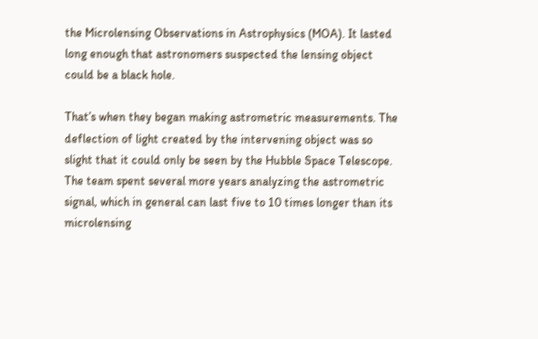the Microlensing Observations in Astrophysics (MOA). It lasted long enough that astronomers suspected the lensing object could be a black hole.

That’s when they began making astrometric measurements. The deflection of light created by the intervening object was so slight that it could only be seen by the Hubble Space Telescope. The team spent several more years analyzing the astrometric signal, which in general can last five to 10 times longer than its microlensing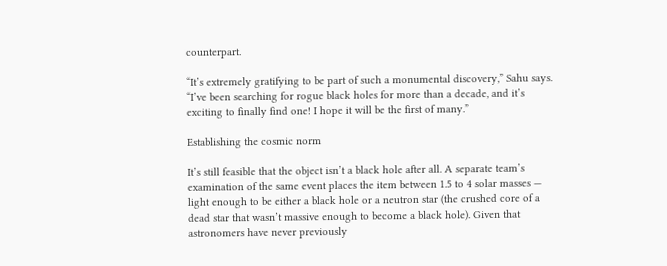counterpart.

“It’s extremely gratifying to be part of such a monumental discovery,” Sahu says. “I’ve been searching for rogue black holes for more than a decade, and it’s exciting to finally find one! I hope it will be the first of many.”

Establishing the cosmic norm

It’s still feasible that the object isn’t a black hole after all. A separate team’s examination of the same event places the item between 1.5 to 4 solar masses — light enough to be either a black hole or a neutron star (the crushed core of a dead star that wasn’t massive enough to become a black hole). Given that astronomers have never previously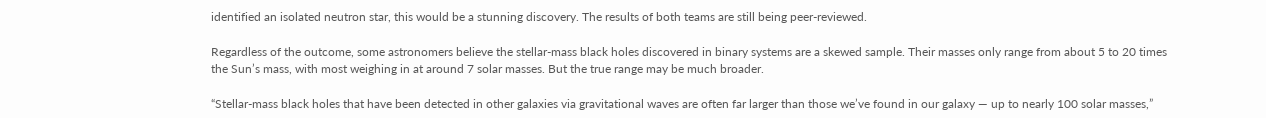identified an isolated neutron star, this would be a stunning discovery. The results of both teams are still being peer-reviewed.

Regardless of the outcome, some astronomers believe the stellar-mass black holes discovered in binary systems are a skewed sample. Their masses only range from about 5 to 20 times the Sun’s mass, with most weighing in at around 7 solar masses. But the true range may be much broader.

“Stellar-mass black holes that have been detected in other galaxies via gravitational waves are often far larger than those we’ve found in our galaxy — up to nearly 100 solar masses,”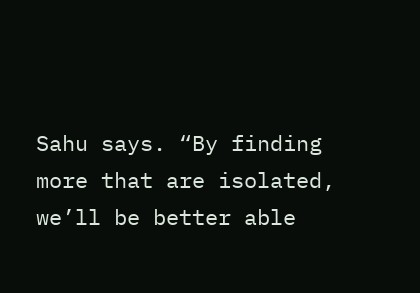Sahu says. “By finding more that are isolated, we’ll be better able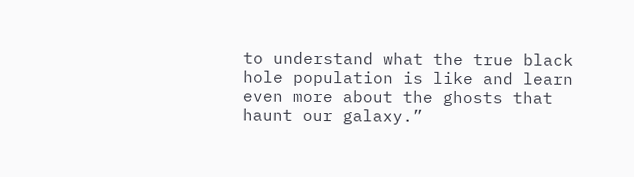to understand what the true black hole population is like and learn even more about the ghosts that haunt our galaxy.”